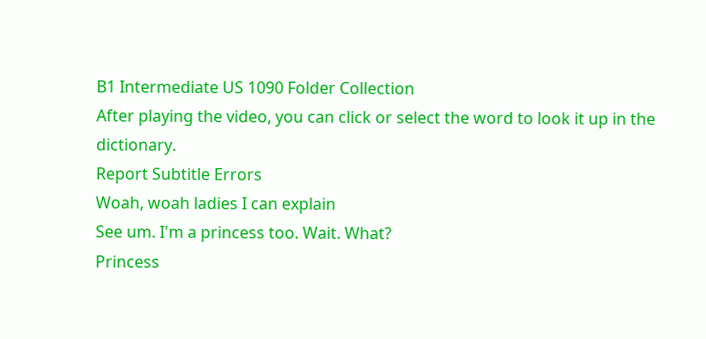B1 Intermediate US 1090 Folder Collection
After playing the video, you can click or select the word to look it up in the dictionary.
Report Subtitle Errors
Woah, woah ladies I can explain
See um. I'm a princess too. Wait. What?
Princess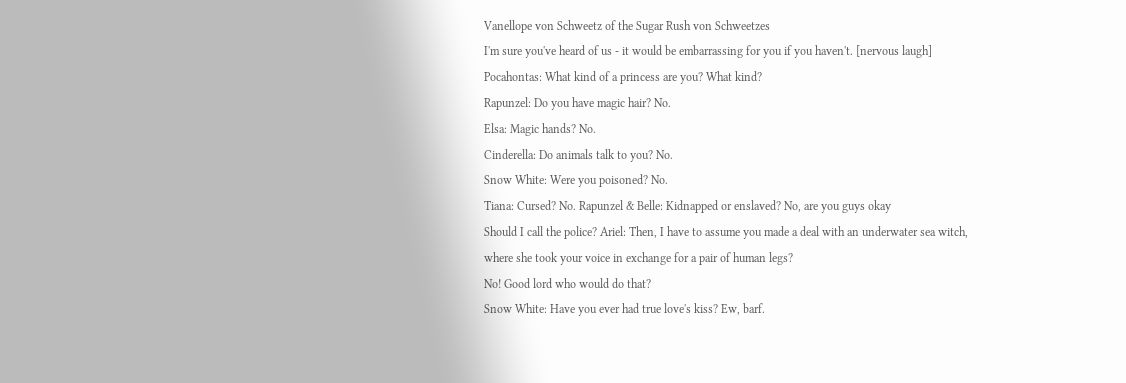Vanellope von Schweetz of the Sugar Rush von Schweetzes
I'm sure you've heard of us - it would be embarrassing for you if you haven't. [nervous laugh]
Pocahontas: What kind of a princess are you? What kind?
Rapunzel: Do you have magic hair? No.
Elsa: Magic hands? No.
Cinderella: Do animals talk to you? No.
Snow White: Were you poisoned? No.
Tiana: Cursed? No. Rapunzel & Belle: Kidnapped or enslaved? No, are you guys okay
Should I call the police? Ariel: Then, I have to assume you made a deal with an underwater sea witch,
where she took your voice in exchange for a pair of human legs?
No! Good lord who would do that?
Snow White: Have you ever had true love's kiss? Ew, barf.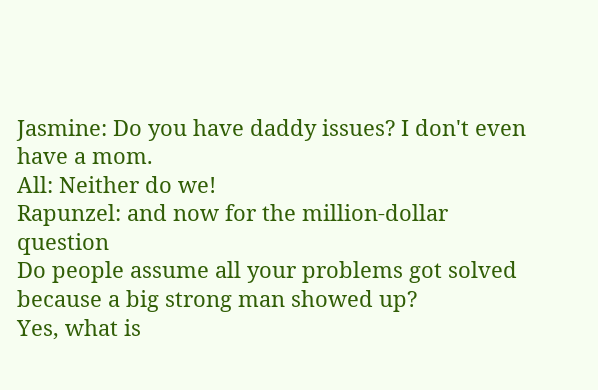Jasmine: Do you have daddy issues? I don't even have a mom.
All: Neither do we!
Rapunzel: and now for the million-dollar question
Do people assume all your problems got solved because a big strong man showed up?
Yes, what is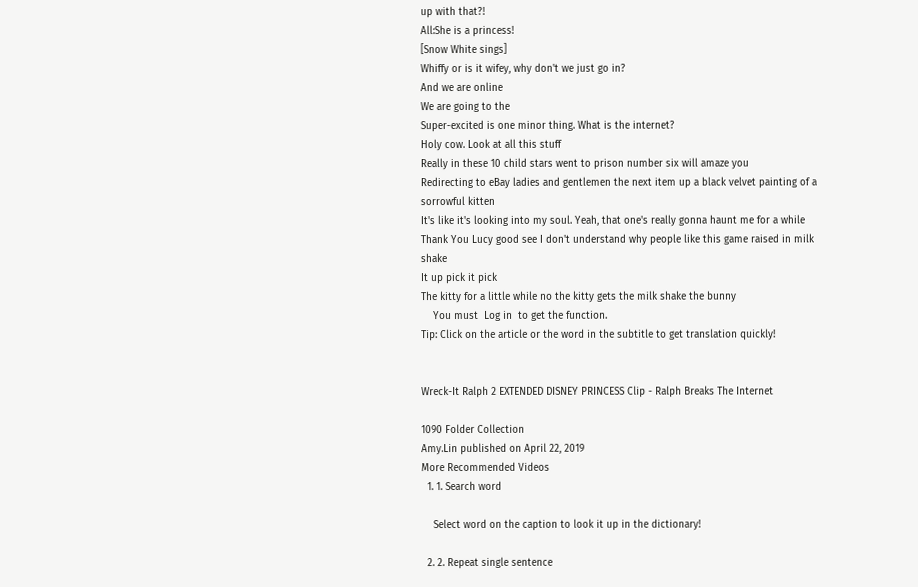up with that?!
All:She is a princess!
[Snow White sings]
Whiffy or is it wifey, why don't we just go in?
And we are online
We are going to the
Super-excited is one minor thing. What is the internet?
Holy cow. Look at all this stuff
Really in these 10 child stars went to prison number six will amaze you
Redirecting to eBay ladies and gentlemen the next item up a black velvet painting of a sorrowful kitten
It's like it's looking into my soul. Yeah, that one's really gonna haunt me for a while
Thank You Lucy good see I don't understand why people like this game raised in milk shake
It up pick it pick
The kitty for a little while no the kitty gets the milk shake the bunny
    You must  Log in  to get the function.
Tip: Click on the article or the word in the subtitle to get translation quickly!


Wreck-It Ralph 2 EXTENDED DISNEY PRINCESS Clip - Ralph Breaks The Internet

1090 Folder Collection
Amy.Lin published on April 22, 2019
More Recommended Videos
  1. 1. Search word

    Select word on the caption to look it up in the dictionary!

  2. 2. Repeat single sentence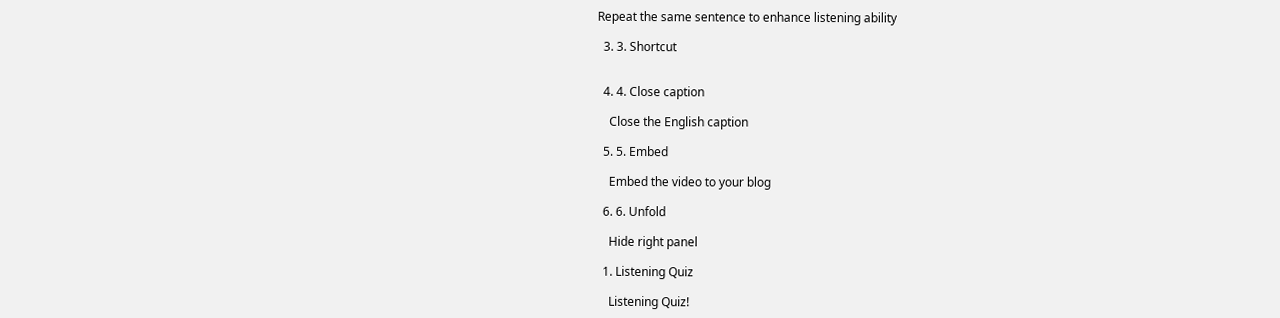Repeat the same sentence to enhance listening ability

  3. 3. Shortcut


  4. 4. Close caption

    Close the English caption

  5. 5. Embed

    Embed the video to your blog

  6. 6. Unfold

    Hide right panel

  1. Listening Quiz

    Listening Quiz!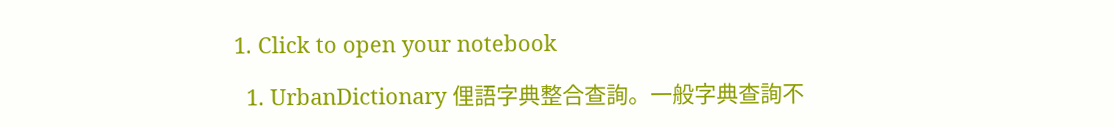1. Click to open your notebook

  1. UrbanDictionary 俚語字典整合查詢。一般字典查詢不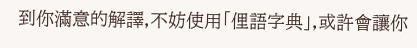到你滿意的解譯,不妨使用「俚語字典」,或許會讓你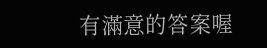有滿意的答案喔